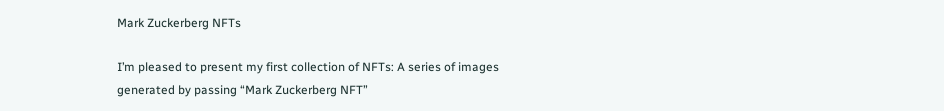Mark Zuckerberg NFTs

I’m pleased to present my first collection of NFTs: A series of images generated by passing “Mark Zuckerberg NFT”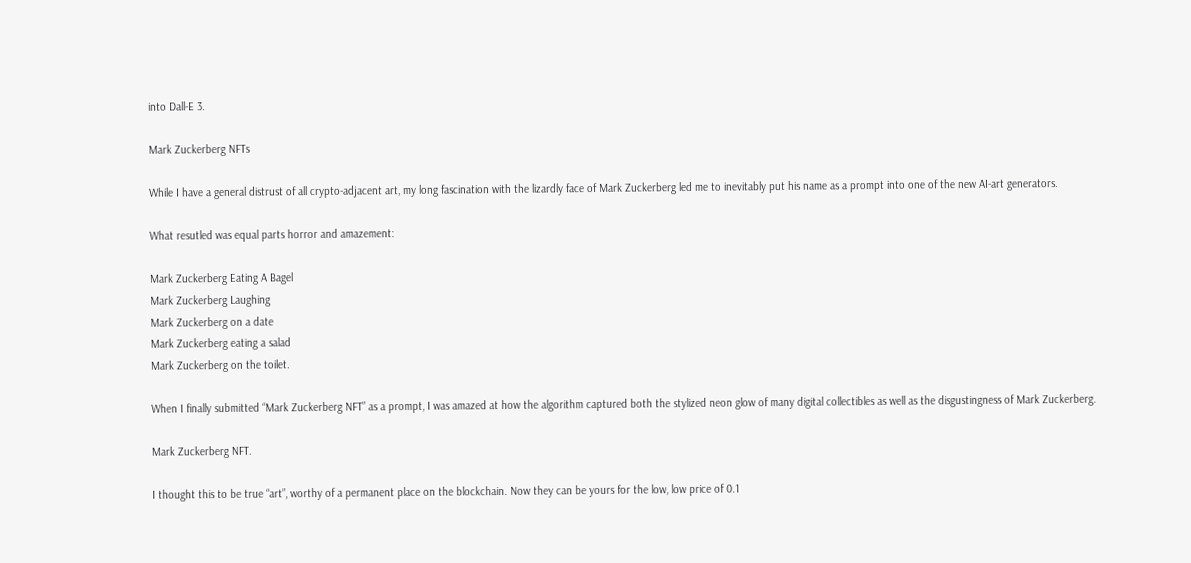into Dall-E 3.

Mark Zuckerberg NFTs

While I have a general distrust of all crypto-adjacent art, my long fascination with the lizardly face of Mark Zuckerberg led me to inevitably put his name as a prompt into one of the new AI-art generators.

What resutled was equal parts horror and amazement:

Mark Zuckerberg Eating A Bagel
Mark Zuckerberg Laughing
Mark Zuckerberg on a date
Mark Zuckerberg eating a salad
Mark Zuckerberg on the toilet.

When I finally submitted “Mark Zuckerberg NFT” as a prompt, I was amazed at how the algorithm captured both the stylized neon glow of many digital collectibles as well as the disgustingness of Mark Zuckerberg.

Mark Zuckerberg NFT.

I thought this to be true “art”, worthy of a permanent place on the blockchain. Now they can be yours for the low, low price of 0.1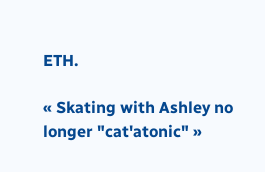ETH.

« Skating with Ashley no longer "cat'atonic" »